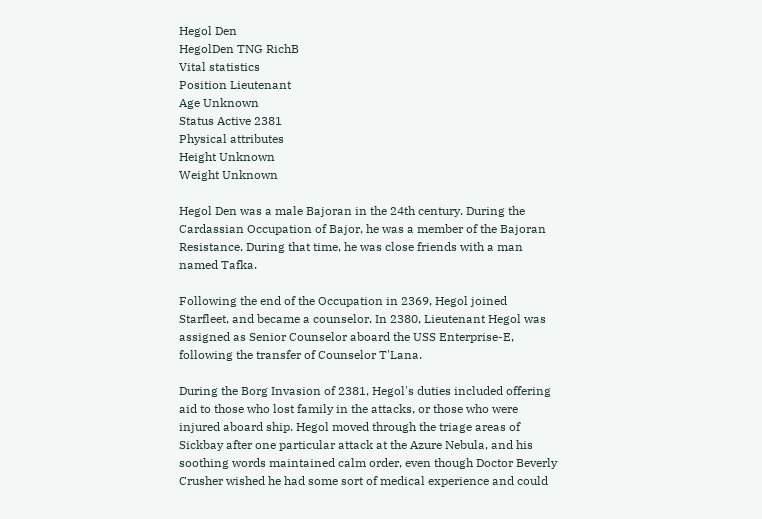Hegol Den
HegolDen TNG RichB
Vital statistics
Position Lieutenant
Age Unknown
Status Active 2381
Physical attributes
Height Unknown
Weight Unknown

Hegol Den was a male Bajoran in the 24th century. During the Cardassian Occupation of Bajor, he was a member of the Bajoran Resistance. During that time, he was close friends with a man named Tafka.

Following the end of the Occupation in 2369, Hegol joined Starfleet, and became a counselor. In 2380, Lieutenant Hegol was assigned as Senior Counselor aboard the USS Enterprise-E, following the transfer of Counselor T'Lana.

During the Borg Invasion of 2381, Hegol's duties included offering aid to those who lost family in the attacks, or those who were injured aboard ship. Hegol moved through the triage areas of Sickbay after one particular attack at the Azure Nebula, and his soothing words maintained calm order, even though Doctor Beverly Crusher wished he had some sort of medical experience and could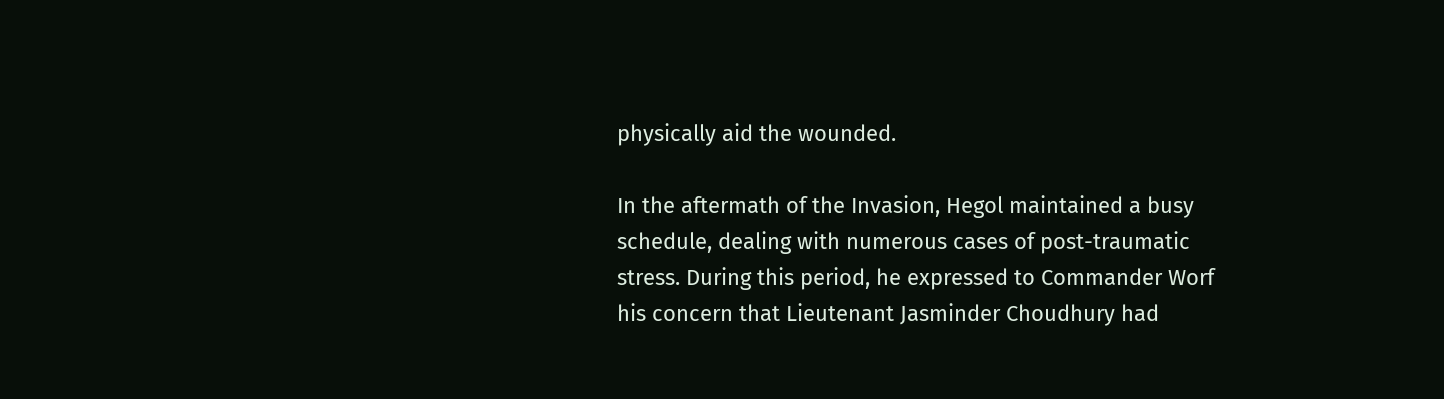physically aid the wounded.

In the aftermath of the Invasion, Hegol maintained a busy schedule, dealing with numerous cases of post-traumatic stress. During this period, he expressed to Commander Worf his concern that Lieutenant Jasminder Choudhury had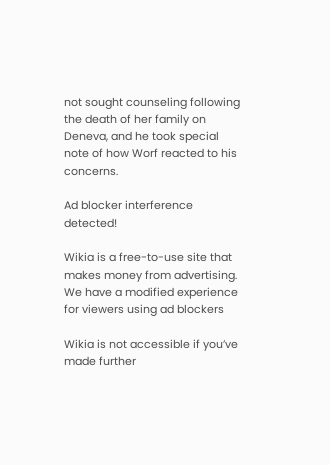not sought counseling following the death of her family on Deneva, and he took special note of how Worf reacted to his concerns.

Ad blocker interference detected!

Wikia is a free-to-use site that makes money from advertising. We have a modified experience for viewers using ad blockers

Wikia is not accessible if you’ve made further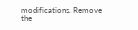modifications. Remove the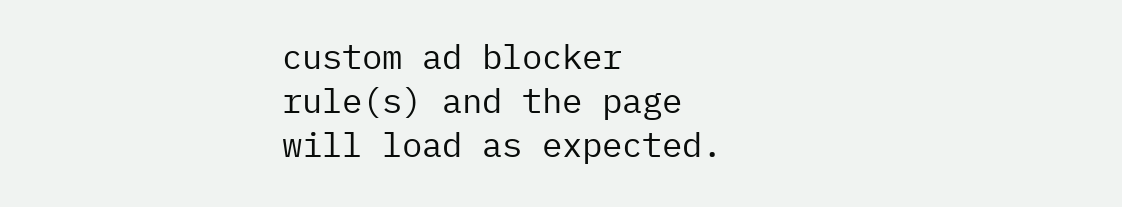custom ad blocker rule(s) and the page will load as expected.